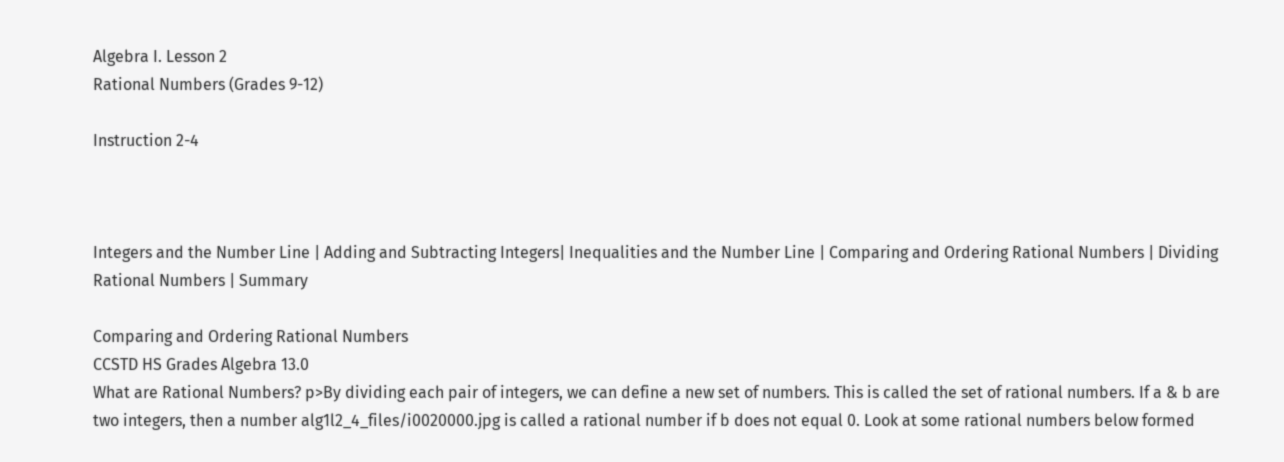Algebra I. Lesson 2
Rational Numbers (Grades 9-12)

Instruction 2-4



Integers and the Number Line | Adding and Subtracting Integers| Inequalities and the Number Line | Comparing and Ordering Rational Numbers | Dividing Rational Numbers | Summary

Comparing and Ordering Rational Numbers
CCSTD HS Grades Algebra 13.0
What are Rational Numbers? p>By dividing each pair of integers, we can define a new set of numbers. This is called the set of rational numbers. If a & b are two integers, then a number alg1l2_4_files/i0020000.jpg is called a rational number if b does not equal 0. Look at some rational numbers below formed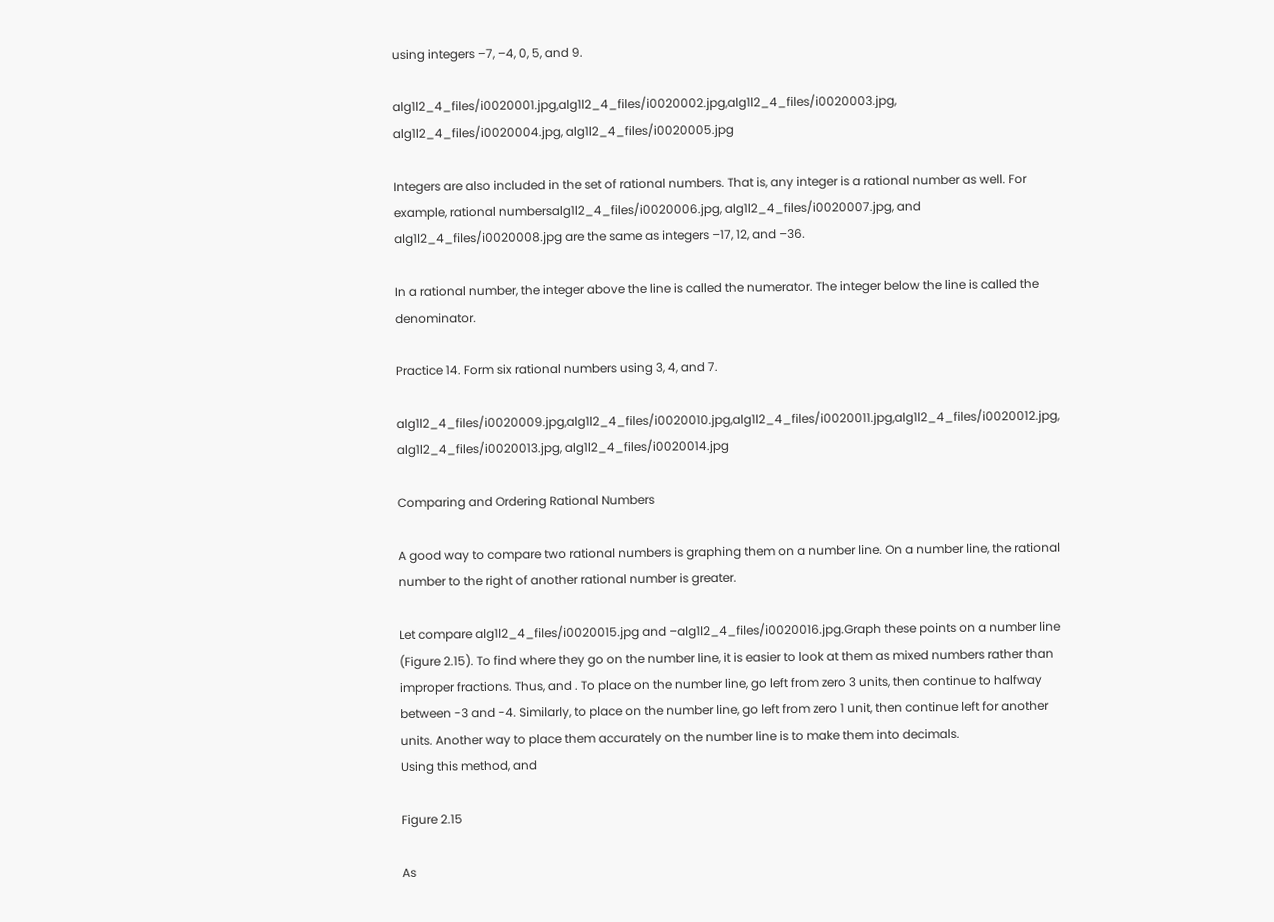using integers –7, –4, 0, 5, and 9.

alg1l2_4_files/i0020001.jpg,alg1l2_4_files/i0020002.jpg,alg1l2_4_files/i0020003.jpg, alg1l2_4_files/i0020004.jpg, alg1l2_4_files/i0020005.jpg

Integers are also included in the set of rational numbers. That is, any integer is a rational number as well. For example, rational numbersalg1l2_4_files/i0020006.jpg, alg1l2_4_files/i0020007.jpg, and alg1l2_4_files/i0020008.jpg are the same as integers –17, 12, and –36.

In a rational number, the integer above the line is called the numerator. The integer below the line is called the denominator.

Practice 14. Form six rational numbers using 3, 4, and 7.

alg1l2_4_files/i0020009.jpg,alg1l2_4_files/i0020010.jpg,alg1l2_4_files/i0020011.jpg,alg1l2_4_files/i0020012.jpg, alg1l2_4_files/i0020013.jpg, alg1l2_4_files/i0020014.jpg

Comparing and Ordering Rational Numbers

A good way to compare two rational numbers is graphing them on a number line. On a number line, the rational number to the right of another rational number is greater.

Let compare alg1l2_4_files/i0020015.jpg and –alg1l2_4_files/i0020016.jpg.Graph these points on a number line (Figure 2.15). To find where they go on the number line, it is easier to look at them as mixed numbers rather than improper fractions. Thus, and . To place on the number line, go left from zero 3 units, then continue to halfway between -3 and -4. Similarly, to place on the number line, go left from zero 1 unit, then continue left for another units. Another way to place them accurately on the number line is to make them into decimals.
Using this method, and

Figure 2.15

As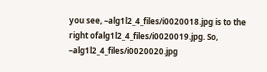you see, –alg1l2_4_files/i0020018.jpg is to the right ofalg1l2_4_files/i0020019.jpg. So, –alg1l2_4_files/i0020020.jpg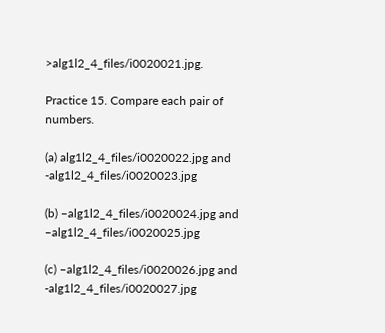>alg1l2_4_files/i0020021.jpg.

Practice 15. Compare each pair of numbers.

(a) alg1l2_4_files/i0020022.jpg and -alg1l2_4_files/i0020023.jpg

(b) –alg1l2_4_files/i0020024.jpg and –alg1l2_4_files/i0020025.jpg

(c) –alg1l2_4_files/i0020026.jpg and -alg1l2_4_files/i0020027.jpg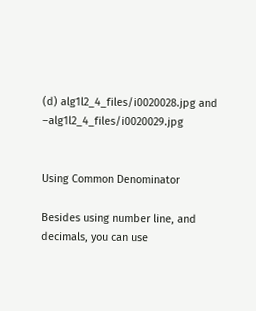(d) alg1l2_4_files/i0020028.jpg and –alg1l2_4_files/i0020029.jpg


Using Common Denominator

Besides using number line, and decimals, you can use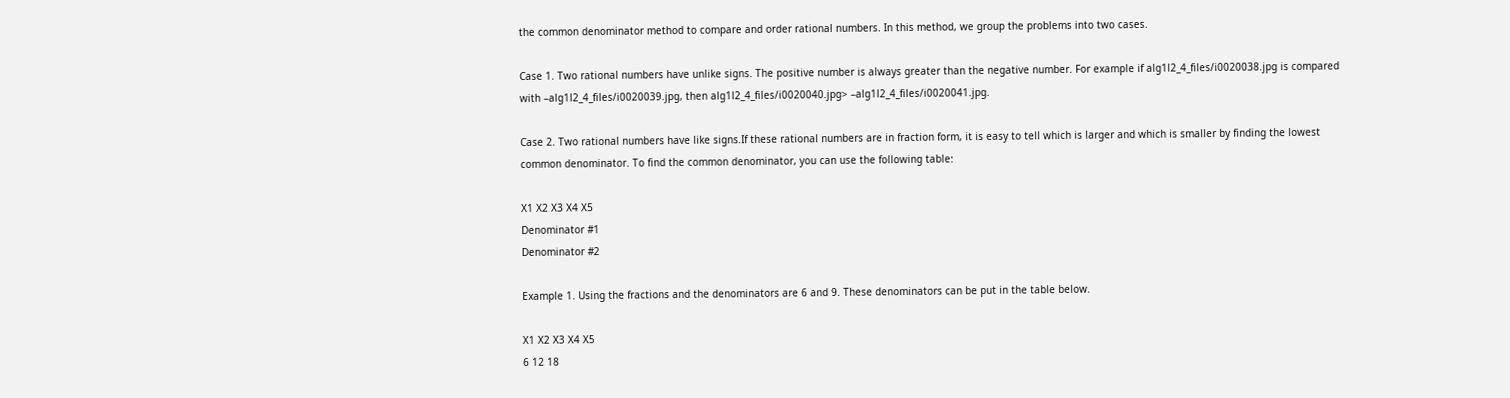the common denominator method to compare and order rational numbers. In this method, we group the problems into two cases.

Case 1. Two rational numbers have unlike signs. The positive number is always greater than the negative number. For example if alg1l2_4_files/i0020038.jpg is compared with –alg1l2_4_files/i0020039.jpg, then alg1l2_4_files/i0020040.jpg> –alg1l2_4_files/i0020041.jpg.

Case 2. Two rational numbers have like signs.If these rational numbers are in fraction form, it is easy to tell which is larger and which is smaller by finding the lowest common denominator. To find the common denominator, you can use the following table:

X1 X2 X3 X4 X5
Denominator #1
Denominator #2

Example 1. Using the fractions and the denominators are 6 and 9. These denominators can be put in the table below.

X1 X2 X3 X4 X5
6 12 18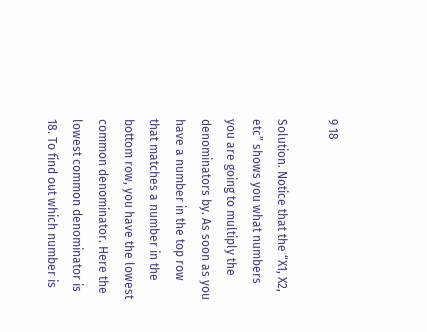9 18

Solution. Notice that the “X1, X2, etc” shows you what numbers you are going to multiply the denominators by. As soon as you have a number in the top row that matches a number in the bottom row, you have the lowest common denominator. Here the lowest common denominator is 18. To find out which number is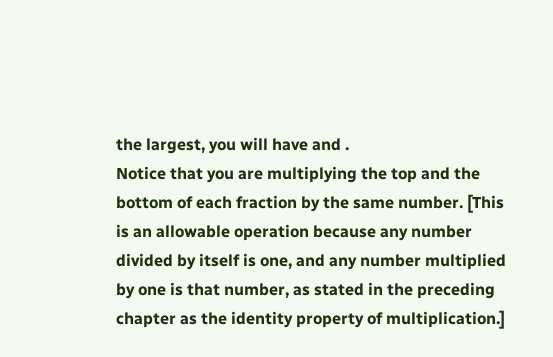the largest, you will have and .
Notice that you are multiplying the top and the bottom of each fraction by the same number. [This is an allowable operation because any number divided by itself is one, and any number multiplied by one is that number, as stated in the preceding chapter as the identity property of multiplication.]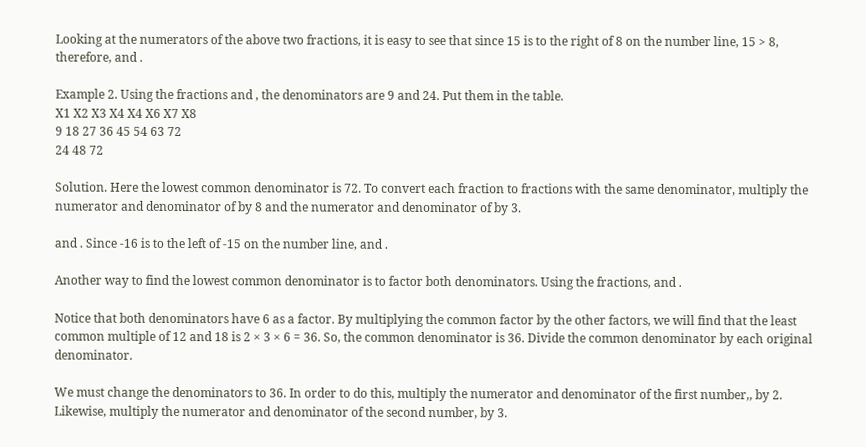Looking at the numerators of the above two fractions, it is easy to see that since 15 is to the right of 8 on the number line, 15 > 8, therefore, and .

Example 2. Using the fractions and , the denominators are 9 and 24. Put them in the table.
X1 X2 X3 X4 X4 X6 X7 X8
9 18 27 36 45 54 63 72
24 48 72

Solution. Here the lowest common denominator is 72. To convert each fraction to fractions with the same denominator, multiply the numerator and denominator of by 8 and the numerator and denominator of by 3.

and . Since -16 is to the left of -15 on the number line, and .

Another way to find the lowest common denominator is to factor both denominators. Using the fractions, and .

Notice that both denominators have 6 as a factor. By multiplying the common factor by the other factors, we will find that the least common multiple of 12 and 18 is 2 × 3 × 6 = 36. So, the common denominator is 36. Divide the common denominator by each original denominator.

We must change the denominators to 36. In order to do this, multiply the numerator and denominator of the first number,, by 2. Likewise, multiply the numerator and denominator of the second number, by 3.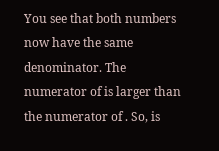You see that both numbers now have the same denominator. The numerator of is larger than the numerator of . So, is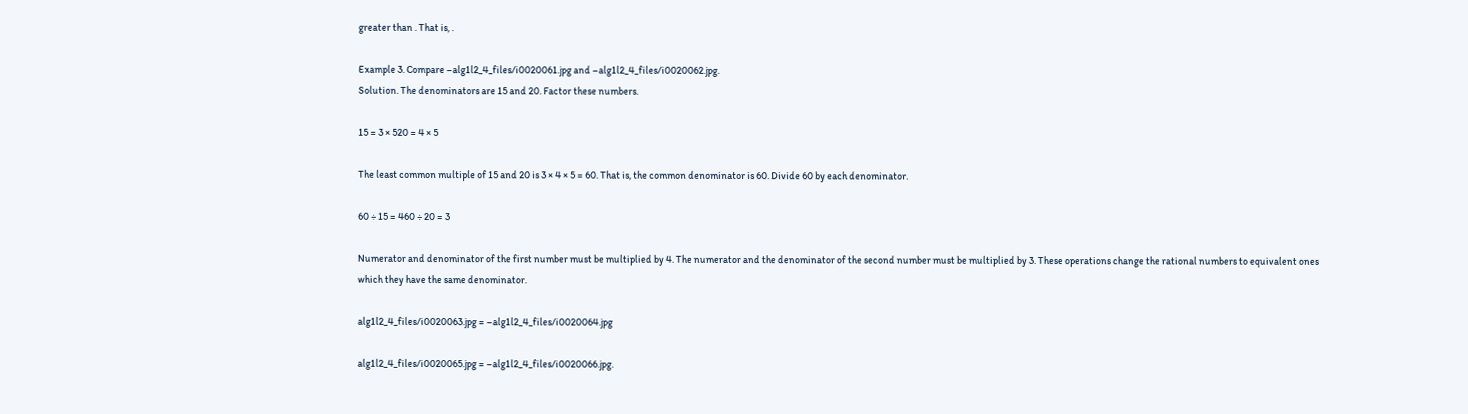greater than . That is, .

Example 3. Compare –alg1l2_4_files/i0020061.jpg and –alg1l2_4_files/i0020062.jpg.
Solution. The denominators are 15 and 20. Factor these numbers.

15 = 3 × 520 = 4 × 5

The least common multiple of 15 and 20 is 3 × 4 × 5 = 60. That is, the common denominator is 60. Divide 60 by each denominator.

60 ÷ 15 = 460 ÷ 20 = 3

Numerator and denominator of the first number must be multiplied by 4. The numerator and the denominator of the second number must be multiplied by 3. These operations change the rational numbers to equivalent ones which they have the same denominator.

alg1l2_4_files/i0020063.jpg = –alg1l2_4_files/i0020064.jpg

alg1l2_4_files/i0020065.jpg = –alg1l2_4_files/i0020066.jpg.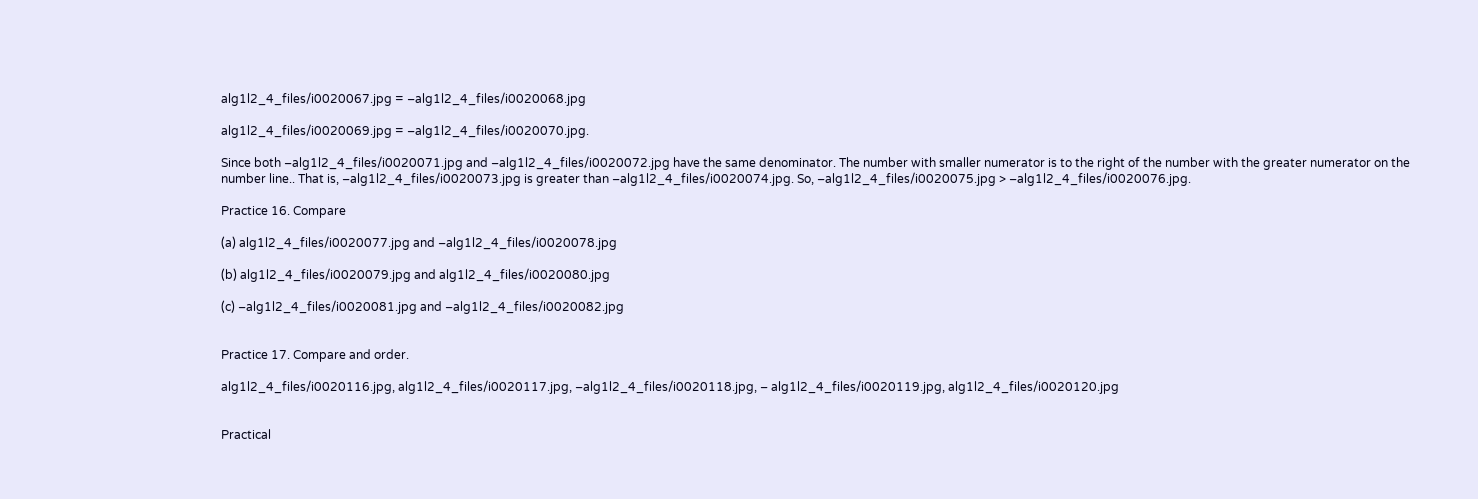alg1l2_4_files/i0020067.jpg = –alg1l2_4_files/i0020068.jpg

alg1l2_4_files/i0020069.jpg = –alg1l2_4_files/i0020070.jpg.

Since both –alg1l2_4_files/i0020071.jpg and –alg1l2_4_files/i0020072.jpg have the same denominator. The number with smaller numerator is to the right of the number with the greater numerator on the number line.. That is, –alg1l2_4_files/i0020073.jpg is greater than –alg1l2_4_files/i0020074.jpg. So, –alg1l2_4_files/i0020075.jpg > –alg1l2_4_files/i0020076.jpg.

Practice 16. Compare

(a) alg1l2_4_files/i0020077.jpg and –alg1l2_4_files/i0020078.jpg

(b) alg1l2_4_files/i0020079.jpg and alg1l2_4_files/i0020080.jpg

(c) –alg1l2_4_files/i0020081.jpg and –alg1l2_4_files/i0020082.jpg


Practice 17. Compare and order.

alg1l2_4_files/i0020116.jpg, alg1l2_4_files/i0020117.jpg, –alg1l2_4_files/i0020118.jpg, – alg1l2_4_files/i0020119.jpg, alg1l2_4_files/i0020120.jpg


Practical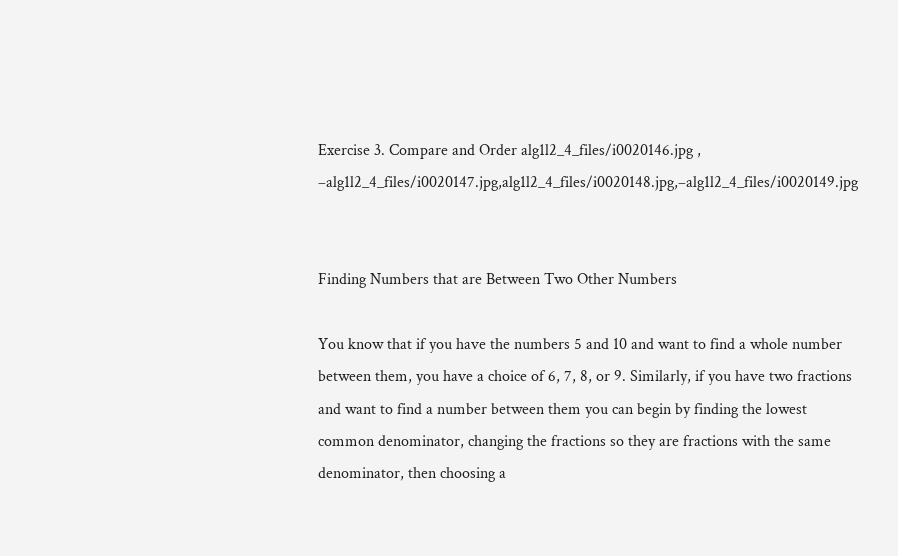Exercise 3. Compare and Order alg1l2_4_files/i0020146.jpg , –alg1l2_4_files/i0020147.jpg,alg1l2_4_files/i0020148.jpg,–alg1l2_4_files/i0020149.jpg


Finding Numbers that are Between Two Other Numbers

You know that if you have the numbers 5 and 10 and want to find a whole number between them, you have a choice of 6, 7, 8, or 9. Similarly, if you have two fractions and want to find a number between them you can begin by finding the lowest common denominator, changing the fractions so they are fractions with the same denominator, then choosing a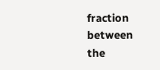fraction between the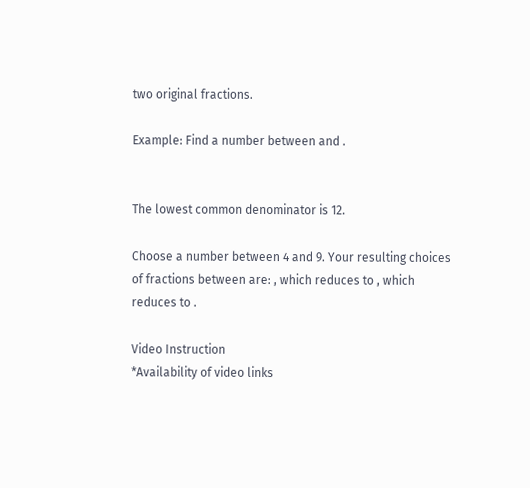two original fractions.

Example: Find a number between and .


The lowest common denominator is 12.

Choose a number between 4 and 9. Your resulting choices of fractions between are: , which reduces to , which reduces to .

Video Instruction
*Availability of video links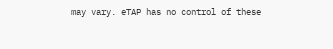may vary. eTAP has no control of these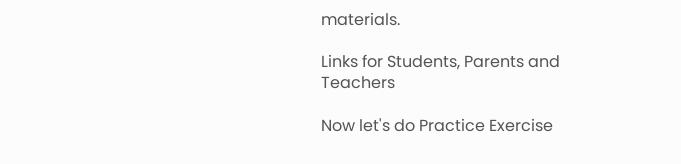materials.

Links for Students, Parents and Teachers

Now let's do Practice Exercise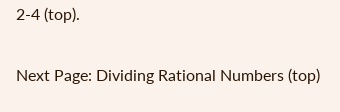2-4 (top).

Next Page: Dividing Rational Numbers (top)